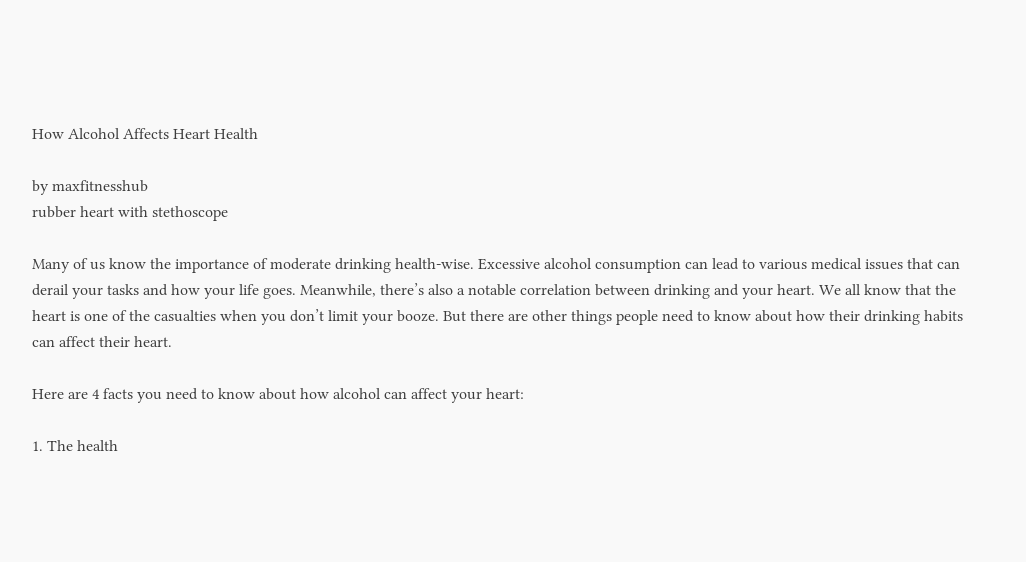How Alcohol Affects Heart Health

by maxfitnesshub
rubber heart with stethoscope

Many of us know the importance of moderate drinking health-wise. Excessive alcohol consumption can lead to various medical issues that can derail your tasks and how your life goes. Meanwhile, there’s also a notable correlation between drinking and your heart. We all know that the heart is one of the casualties when you don’t limit your booze. But there are other things people need to know about how their drinking habits can affect their heart.

Here are 4 facts you need to know about how alcohol can affect your heart:

1. The health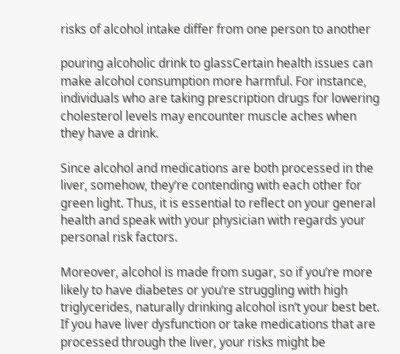risks of alcohol intake differ from one person to another

pouring alcoholic drink to glassCertain health issues can make alcohol consumption more harmful. For instance, individuals who are taking prescription drugs for lowering cholesterol levels may encounter muscle aches when they have a drink.

Since alcohol and medications are both processed in the liver, somehow, they’re contending with each other for green light. Thus, it is essential to reflect on your general health and speak with your physician with regards your personal risk factors.

Moreover, alcohol is made from sugar, so if you’re more likely to have diabetes or you’re struggling with high triglycerides, naturally drinking alcohol isn’t your best bet. If you have liver dysfunction or take medications that are processed through the liver, your risks might be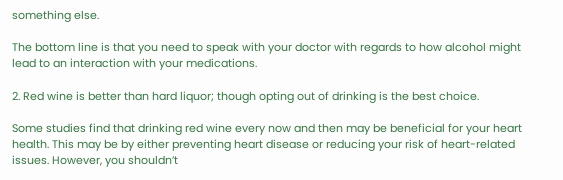something else.

The bottom line is that you need to speak with your doctor with regards to how alcohol might lead to an interaction with your medications.

2. Red wine is better than hard liquor; though opting out of drinking is the best choice.

Some studies find that drinking red wine every now and then may be beneficial for your heart health. This may be by either preventing heart disease or reducing your risk of heart-related issues. However, you shouldn’t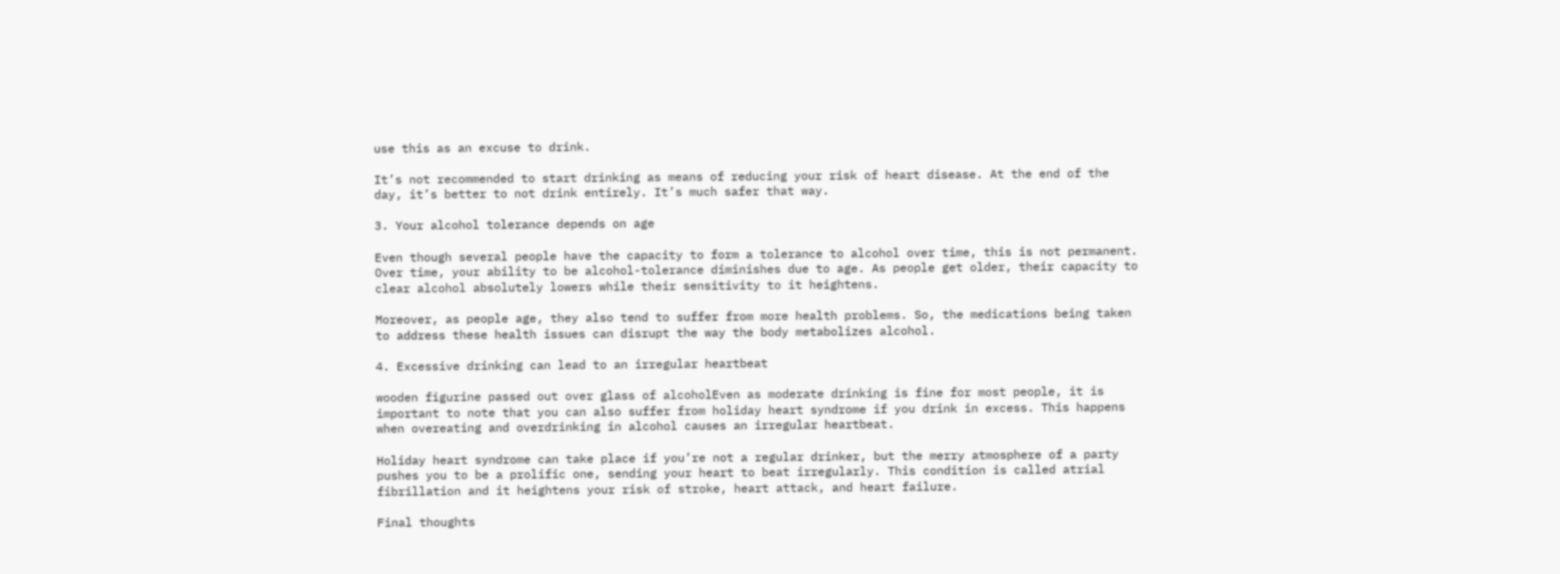use this as an excuse to drink.

It’s not recommended to start drinking as means of reducing your risk of heart disease. At the end of the day, it’s better to not drink entirely. It’s much safer that way.

3. Your alcohol tolerance depends on age

Even though several people have the capacity to form a tolerance to alcohol over time, this is not permanent. Over time, your ability to be alcohol-tolerance diminishes due to age. As people get older, their capacity to clear alcohol absolutely lowers while their sensitivity to it heightens.

Moreover, as people age, they also tend to suffer from more health problems. So, the medications being taken to address these health issues can disrupt the way the body metabolizes alcohol.

4. Excessive drinking can lead to an irregular heartbeat

wooden figurine passed out over glass of alcoholEven as moderate drinking is fine for most people, it is important to note that you can also suffer from holiday heart syndrome if you drink in excess. This happens when overeating and overdrinking in alcohol causes an irregular heartbeat.

Holiday heart syndrome can take place if you’re not a regular drinker, but the merry atmosphere of a party pushes you to be a prolific one, sending your heart to beat irregularly. This condition is called atrial fibrillation and it heightens your risk of stroke, heart attack, and heart failure.

Final thoughts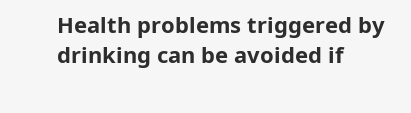Health problems triggered by drinking can be avoided if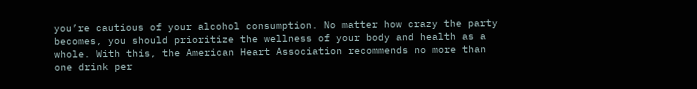you’re cautious of your alcohol consumption. No matter how crazy the party becomes, you should prioritize the wellness of your body and health as a whole. With this, the American Heart Association recommends no more than one drink per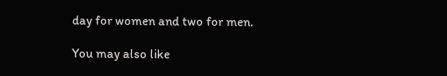day for women and two for men.

You may also like